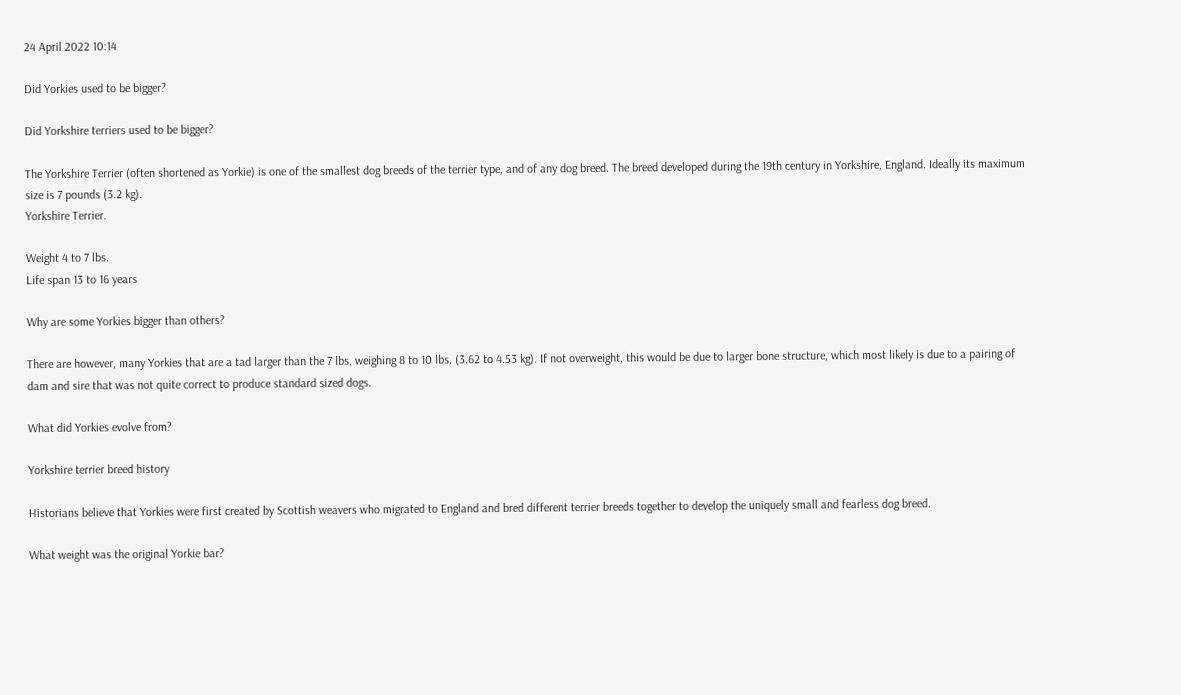24 April 2022 10:14

Did Yorkies used to be bigger?

Did Yorkshire terriers used to be bigger?

The Yorkshire Terrier (often shortened as Yorkie) is one of the smallest dog breeds of the terrier type, and of any dog breed. The breed developed during the 19th century in Yorkshire, England. Ideally its maximum size is 7 pounds (3.2 kg).
Yorkshire Terrier.

Weight 4 to 7 lbs.
Life span 13 to 16 years

Why are some Yorkies bigger than others?

There are however, many Yorkies that are a tad larger than the 7 lbs, weighing 8 to 10 lbs. (3.62 to 4.53 kg). If not overweight, this would be due to larger bone structure, which most likely is due to a pairing of dam and sire that was not quite correct to produce standard sized dogs.

What did Yorkies evolve from?

Yorkshire terrier breed history

Historians believe that Yorkies were first created by Scottish weavers who migrated to England and bred different terrier breeds together to develop the uniquely small and fearless dog breed.

What weight was the original Yorkie bar?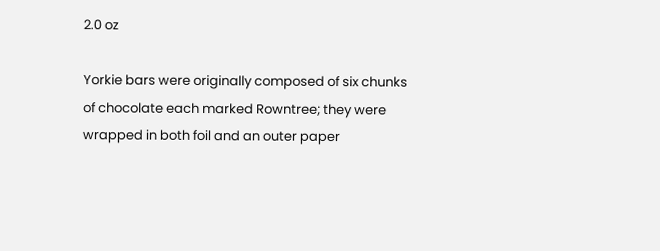2.0 oz

Yorkie bars were originally composed of six chunks of chocolate each marked Rowntree; they were wrapped in both foil and an outer paper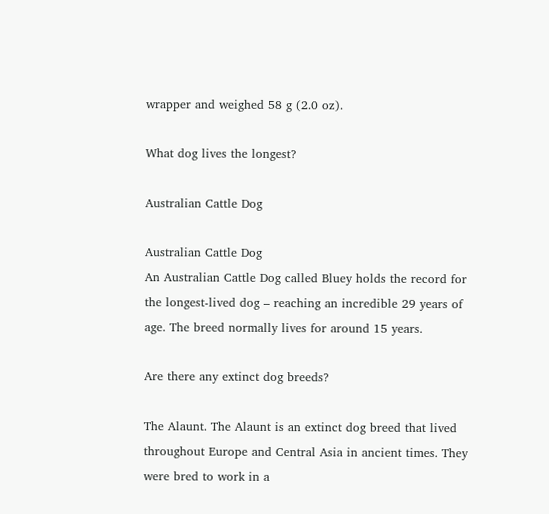wrapper and weighed 58 g (2.0 oz).

What dog lives the longest?

Australian Cattle Dog

Australian Cattle Dog
An Australian Cattle Dog called Bluey holds the record for the longest-lived dog – reaching an incredible 29 years of age. The breed normally lives for around 15 years.

Are there any extinct dog breeds?

The Alaunt. The Alaunt is an extinct dog breed that lived throughout Europe and Central Asia in ancient times. They were bred to work in a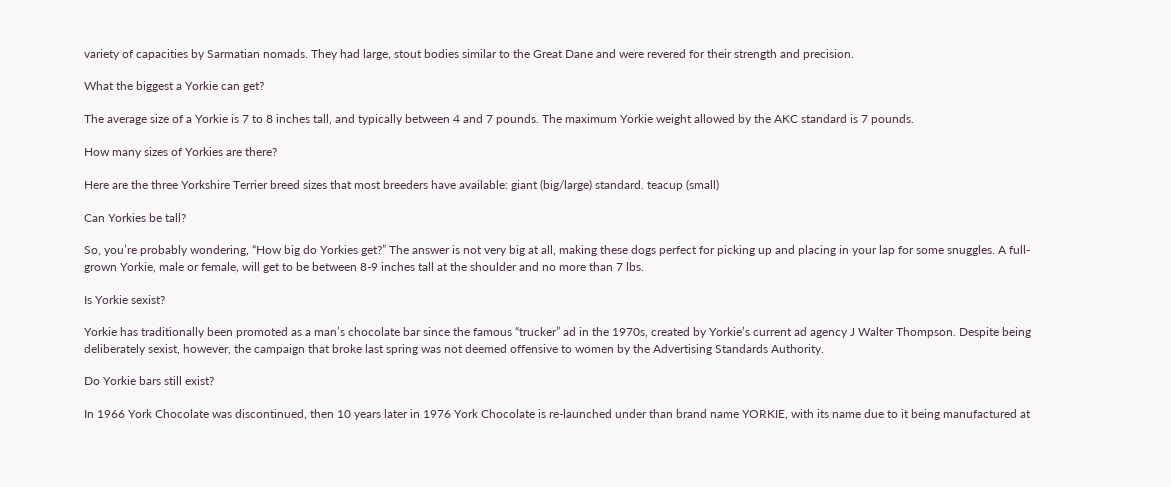variety of capacities by Sarmatian nomads. They had large, stout bodies similar to the Great Dane and were revered for their strength and precision.

What the biggest a Yorkie can get?

The average size of a Yorkie is 7 to 8 inches tall, and typically between 4 and 7 pounds. The maximum Yorkie weight allowed by the AKC standard is 7 pounds.

How many sizes of Yorkies are there?

Here are the three Yorkshire Terrier breed sizes that most breeders have available: giant (big/large) standard. teacup (small)

Can Yorkies be tall?

So, you’re probably wondering, “How big do Yorkies get?” The answer is not very big at all, making these dogs perfect for picking up and placing in your lap for some snuggles. A full-grown Yorkie, male or female, will get to be between 8-9 inches tall at the shoulder and no more than 7 lbs.

Is Yorkie sexist?

Yorkie has traditionally been promoted as a man’s chocolate bar since the famous “trucker” ad in the 1970s, created by Yorkie’s current ad agency J Walter Thompson. Despite being deliberately sexist, however, the campaign that broke last spring was not deemed offensive to women by the Advertising Standards Authority.

Do Yorkie bars still exist?

In 1966 York Chocolate was discontinued, then 10 years later in 1976 York Chocolate is re-launched under than brand name YORKIE, with its name due to it being manufactured at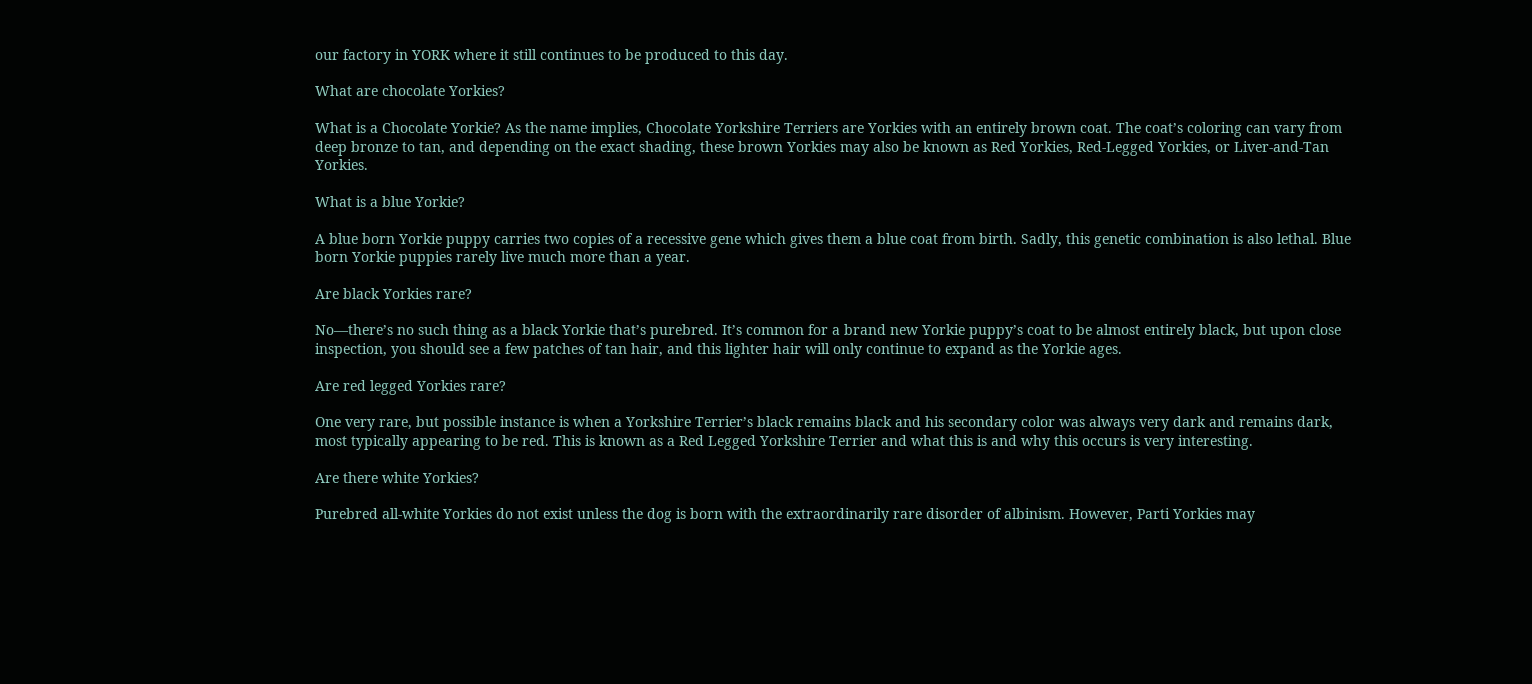our factory in YORK where it still continues to be produced to this day.

What are chocolate Yorkies?

What is a Chocolate Yorkie? As the name implies, Chocolate Yorkshire Terriers are Yorkies with an entirely brown coat. The coat’s coloring can vary from deep bronze to tan, and depending on the exact shading, these brown Yorkies may also be known as Red Yorkies, Red-Legged Yorkies, or Liver-and-Tan Yorkies.

What is a blue Yorkie?

A blue born Yorkie puppy carries two copies of a recessive gene which gives them a blue coat from birth. Sadly, this genetic combination is also lethal. Blue born Yorkie puppies rarely live much more than a year.

Are black Yorkies rare?

No—there’s no such thing as a black Yorkie that’s purebred. It’s common for a brand new Yorkie puppy’s coat to be almost entirely black, but upon close inspection, you should see a few patches of tan hair, and this lighter hair will only continue to expand as the Yorkie ages.

Are red legged Yorkies rare?

One very rare, but possible instance is when a Yorkshire Terrier’s black remains black and his secondary color was always very dark and remains dark, most typically appearing to be red. This is known as a Red Legged Yorkshire Terrier and what this is and why this occurs is very interesting.

Are there white Yorkies?

Purebred all-white Yorkies do not exist unless the dog is born with the extraordinarily rare disorder of albinism. However, Parti Yorkies may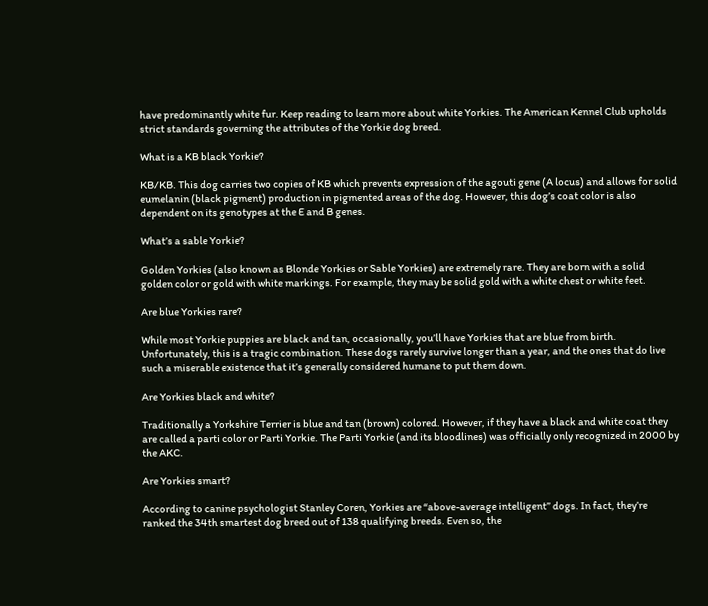have predominantly white fur. Keep reading to learn more about white Yorkies. The American Kennel Club upholds strict standards governing the attributes of the Yorkie dog breed.

What is a KB black Yorkie?

KB/KB. This dog carries two copies of KB which prevents expression of the agouti gene (A locus) and allows for solid eumelanin (black pigment) production in pigmented areas of the dog. However, this dog’s coat color is also dependent on its genotypes at the E and B genes.

What’s a sable Yorkie?

Golden Yorkies (also known as Blonde Yorkies or Sable Yorkies) are extremely rare. They are born with a solid golden color or gold with white markings. For example, they may be solid gold with a white chest or white feet.

Are blue Yorkies rare?

While most Yorkie puppies are black and tan, occasionally, you’ll have Yorkies that are blue from birth. Unfortunately, this is a tragic combination. These dogs rarely survive longer than a year, and the ones that do live such a miserable existence that it’s generally considered humane to put them down.

Are Yorkies black and white?

Traditionally a Yorkshire Terrier is blue and tan (brown) colored. However, if they have a black and white coat they are called a parti color or Parti Yorkie. The Parti Yorkie (and its bloodlines) was officially only recognized in 2000 by the AKC.

Are Yorkies smart?

According to canine psychologist Stanley Coren, Yorkies are “above-average intelligent” dogs. In fact, they’re ranked the 34th smartest dog breed out of 138 qualifying breeds. Even so, the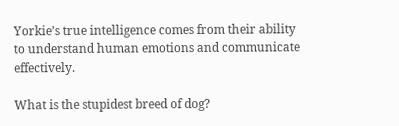Yorkie’s true intelligence comes from their ability to understand human emotions and communicate effectively.

What is the stupidest breed of dog?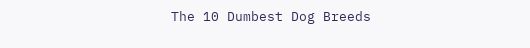The 10 Dumbest Dog Breeds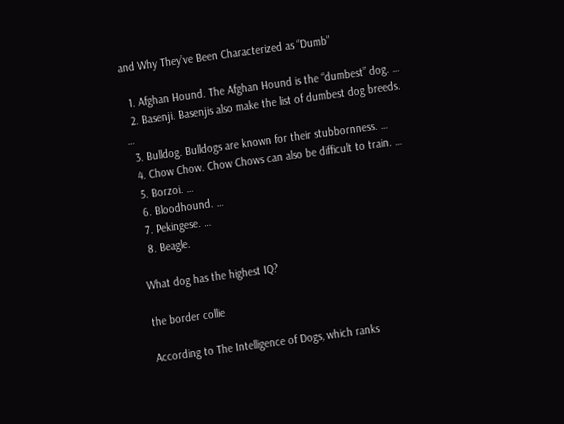and Why They’ve Been Characterized as “Dumb”

  1. Afghan Hound. The Afghan Hound is the “dumbest” dog. …
  2. Basenji. Basenjis also make the list of dumbest dog breeds. …
  3. Bulldog. Bulldogs are known for their stubbornness. …
  4. Chow Chow. Chow Chows can also be difficult to train. …
  5. Borzoi. …
  6. Bloodhound. …
  7. Pekingese. …
  8. Beagle.

What dog has the highest IQ?

the border collie

According to The Intelligence of Dogs, which ranks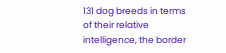131 dog breeds in terms of their relative intelligence, the border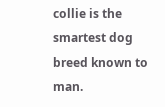collie is the smartest dog breed known to man.